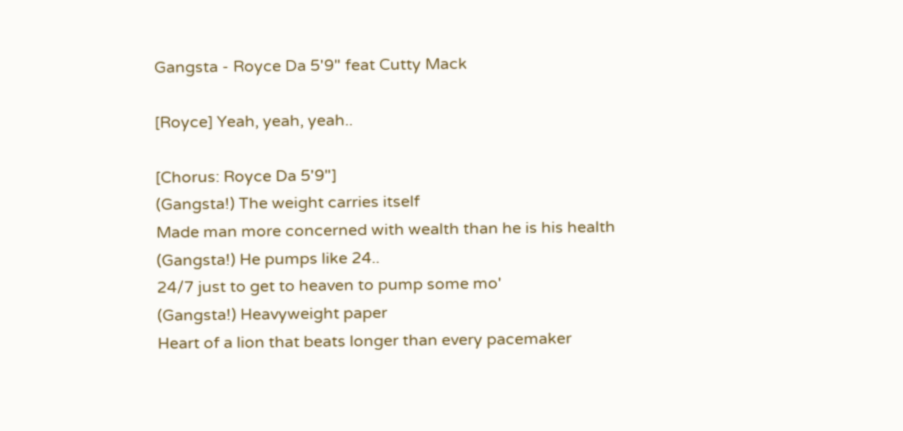Gangsta - Royce Da 5'9" feat Cutty Mack

[Royce] Yeah, yeah, yeah..

[Chorus: Royce Da 5'9"]
(Gangsta!) The weight carries itself
Made man more concerned with wealth than he is his health
(Gangsta!) He pumps like 24..
24/7 just to get to heaven to pump some mo'
(Gangsta!) Heavyweight paper
Heart of a lion that beats longer than every pacemaker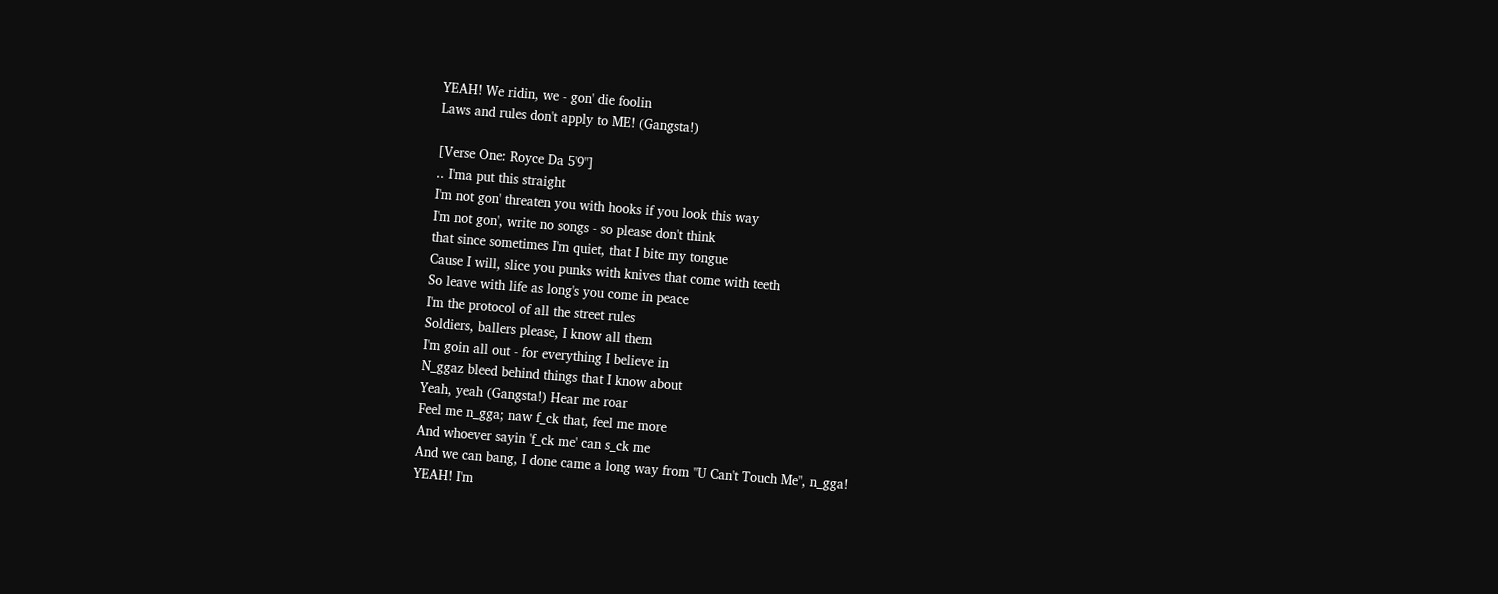YEAH! We ridin, we - gon' die foolin
Laws and rules don't apply to ME! (Gangsta!)

[Verse One: Royce Da 5'9"]
.. I'ma put this straight
I'm not gon' threaten you with hooks if you look this way
I'm not gon', write no songs - so please don't think
that since sometimes I'm quiet, that I bite my tongue
Cause I will, slice you punks with knives that come with teeth
So leave with life as long's you come in peace
I'm the protocol of all the street rules
Soldiers, ballers please, I know all them
I'm goin all out - for everything I believe in
N_ggaz bleed behind things that I know about
Yeah, yeah (Gangsta!) Hear me roar
Feel me n_gga; naw f_ck that, feel me more
And whoever sayin 'f_ck me' can s_ck me
And we can bang, I done came a long way from "U Can't Touch Me", n_gga!
YEAH! I'm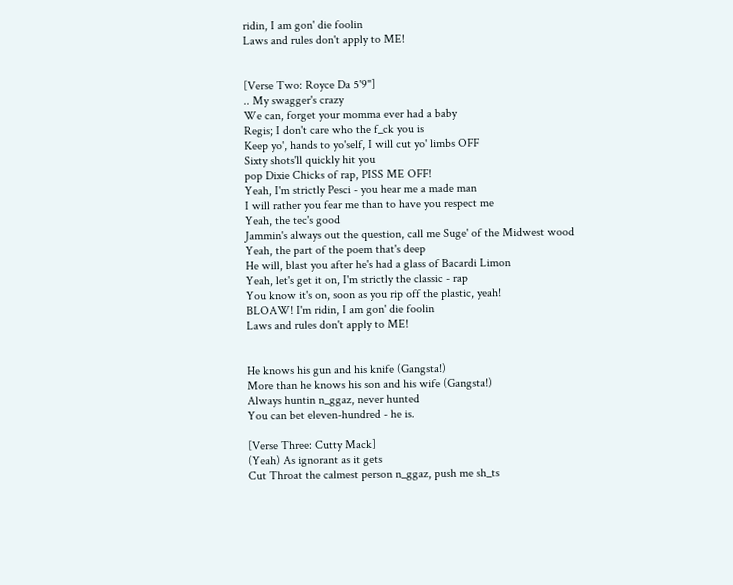ridin, I am gon' die foolin
Laws and rules don't apply to ME!


[Verse Two: Royce Da 5'9"]
.. My swagger's crazy
We can, forget your momma ever had a baby
Regis; I don't care who the f_ck you is
Keep yo', hands to yo'self, I will cut yo' limbs OFF
Sixty shots'll quickly hit you
pop Dixie Chicks of rap, PISS ME OFF!
Yeah, I'm strictly Pesci - you hear me a made man
I will rather you fear me than to have you respect me
Yeah, the tec's good
Jammin's always out the question, call me Suge' of the Midwest wood
Yeah, the part of the poem that's deep
He will, blast you after he's had a glass of Bacardi Limon
Yeah, let's get it on, I'm strictly the classic - rap
You know it's on, soon as you rip off the plastic, yeah!
BLOAW! I'm ridin, I am gon' die foolin
Laws and rules don't apply to ME!


He knows his gun and his knife (Gangsta!)
More than he knows his son and his wife (Gangsta!)
Always huntin n_ggaz, never hunted
You can bet eleven-hundred - he is.

[Verse Three: Cutty Mack]
(Yeah) As ignorant as it gets
Cut Throat the calmest person n_ggaz, push me sh_ts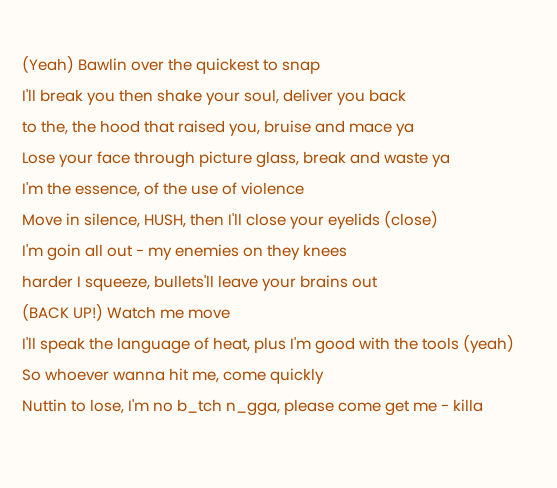(Yeah) Bawlin over the quickest to snap
I'll break you then shake your soul, deliver you back
to the, the hood that raised you, bruise and mace ya
Lose your face through picture glass, break and waste ya
I'm the essence, of the use of violence
Move in silence, HUSH, then I'll close your eyelids (close)
I'm goin all out - my enemies on they knees
harder I squeeze, bullets'll leave your brains out
(BACK UP!) Watch me move
I'll speak the language of heat, plus I'm good with the tools (yeah)
So whoever wanna hit me, come quickly
Nuttin to lose, I'm no b_tch n_gga, please come get me - killa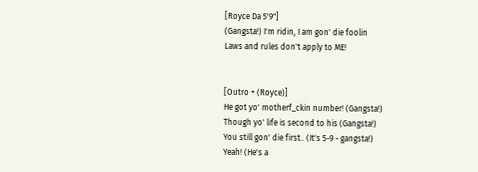[Royce Da 5'9"]
(Gangsta!) I'm ridin, I am gon' die foolin
Laws and rules don't apply to ME!


[Outro + (Royce)]
He got yo' motherf_ckin number! (Gangsta!)
Though yo' life is second to his (Gangsta!)
You still gon' die first.. (It's 5-9 - gangsta!)
Yeah! (He's a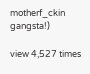motherf_ckin gangsta!)

view 4,527 times